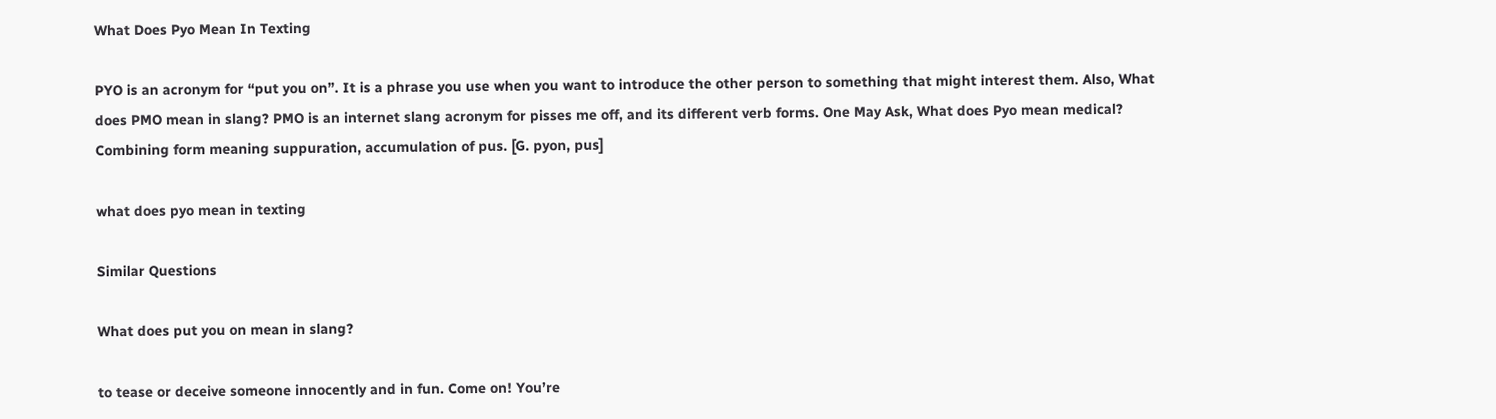What Does Pyo Mean In Texting

PYO is an acronym for “put you on”. It is a phrase you use when you want to introduce the other person to something that might interest them. Also, What does PMO mean in slang? PMO is an internet slang acronym for pisses me off, and its different verb forms. One May Ask, What does Pyo mean medical? Combining form meaning suppuration, accumulation of pus. [G. pyon, pus]

what does pyo mean in texting

Similar Questions

What does put you on mean in slang?

to tease or deceive someone innocently and in fun. Come on! You’re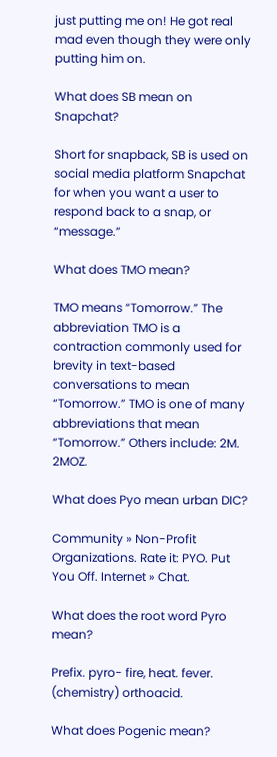just putting me on! He got real mad even though they were only putting him on.

What does SB mean on Snapchat?

Short for snapback, SB is used on social media platform Snapchat for when you want a user to respond back to a snap, or “message.”

What does TMO mean?

TMO means “Tomorrow.” The abbreviation TMO is a contraction commonly used for brevity in text-based conversations to mean “Tomorrow.” TMO is one of many abbreviations that mean “Tomorrow.” Others include: 2M. 2MOZ.

What does Pyo mean urban DIC?

Community » Non-Profit Organizations. Rate it: PYO. Put You Off. Internet » Chat.

What does the root word Pyro mean?

Prefix. pyro- fire, heat. fever. (chemistry) orthoacid.

What does Pogenic mean?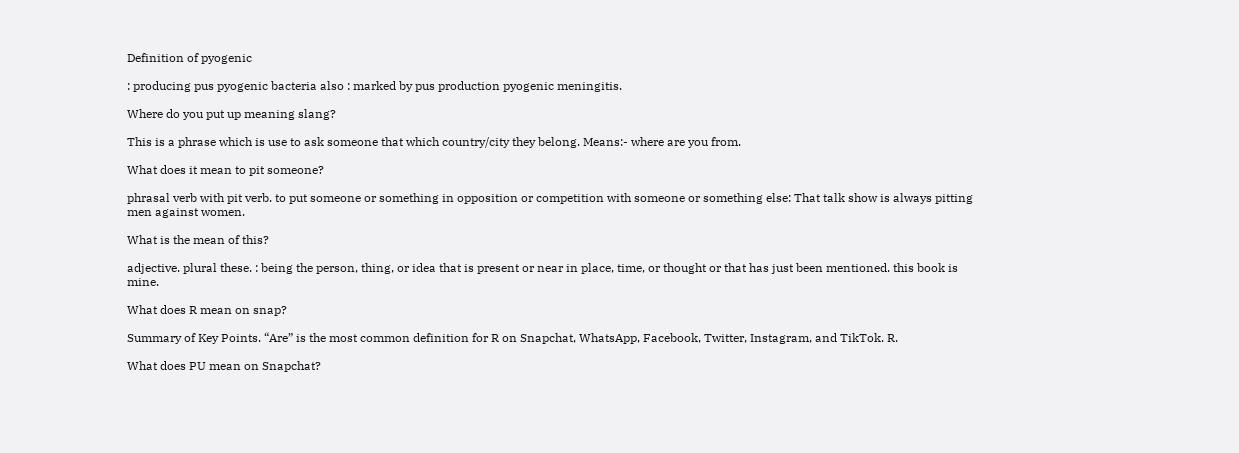Definition of pyogenic

: producing pus pyogenic bacteria also : marked by pus production pyogenic meningitis.

Where do you put up meaning slang?

This is a phrase which is use to ask someone that which country/city they belong. Means:- where are you from.

What does it mean to pit someone?

phrasal verb with pit verb. to put someone or something in opposition or competition with someone or something else: That talk show is always pitting men against women.

What is the mean of this?

adjective. plural these. : being the person, thing, or idea that is present or near in place, time, or thought or that has just been mentioned. this book is mine.

What does R mean on snap?

Summary of Key Points. “Are” is the most common definition for R on Snapchat, WhatsApp, Facebook, Twitter, Instagram, and TikTok. R.

What does PU mean on Snapchat?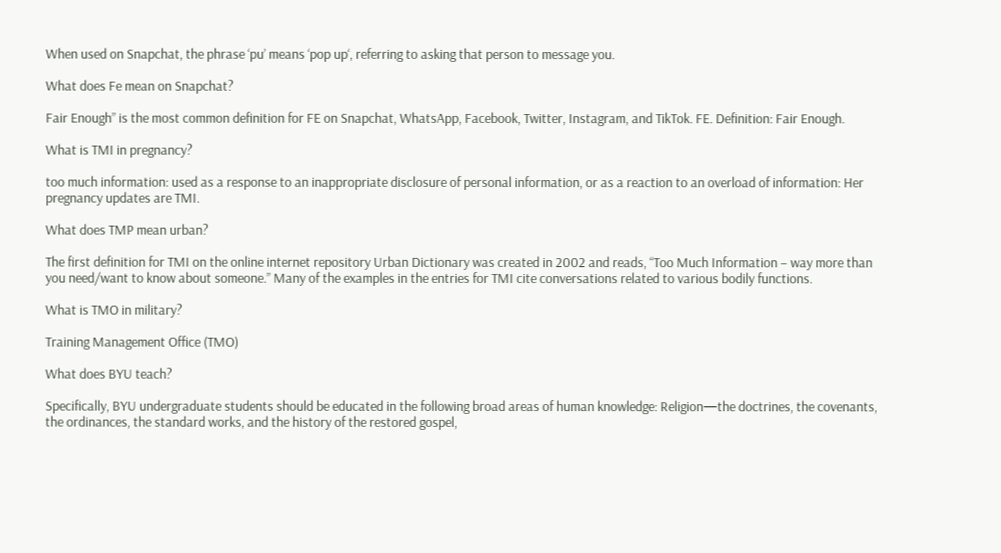When used on Snapchat, the phrase ‘pu’ means ‘pop up‘, referring to asking that person to message you.

What does Fe mean on Snapchat?

Fair Enough” is the most common definition for FE on Snapchat, WhatsApp, Facebook, Twitter, Instagram, and TikTok. FE. Definition: Fair Enough.

What is TMI in pregnancy?

too much information: used as a response to an inappropriate disclosure of personal information, or as a reaction to an overload of information: Her pregnancy updates are TMI.

What does TMP mean urban?

The first definition for TMI on the online internet repository Urban Dictionary was created in 2002 and reads, “Too Much Information – way more than you need/want to know about someone.” Many of the examples in the entries for TMI cite conversations related to various bodily functions.

What is TMO in military?

Training Management Office (TMO)

What does BYU teach?

Specifically, BYU undergraduate students should be educated in the following broad areas of human knowledge: Religion—the doctrines, the covenants, the ordinances, the standard works, and the history of the restored gospel,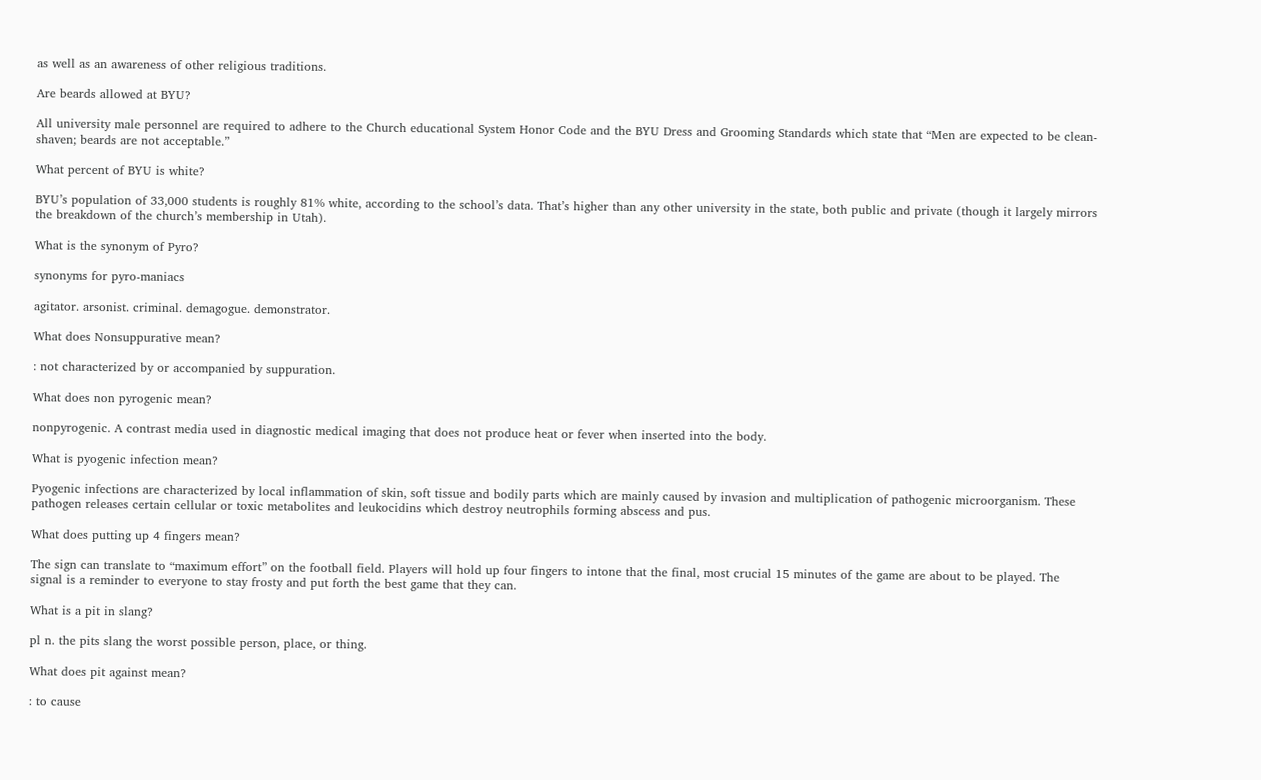as well as an awareness of other religious traditions.

Are beards allowed at BYU?

All university male personnel are required to adhere to the Church educational System Honor Code and the BYU Dress and Grooming Standards which state that “Men are expected to be clean-shaven; beards are not acceptable.”

What percent of BYU is white?

BYU’s population of 33,000 students is roughly 81% white, according to the school’s data. That’s higher than any other university in the state, both public and private (though it largely mirrors the breakdown of the church’s membership in Utah).

What is the synonym of Pyro?

synonyms for pyro-maniacs

agitator. arsonist. criminal. demagogue. demonstrator.

What does Nonsuppurative mean?

: not characterized by or accompanied by suppuration.

What does non pyrogenic mean?

nonpyrogenic. A contrast media used in diagnostic medical imaging that does not produce heat or fever when inserted into the body.

What is pyogenic infection mean?

Pyogenic infections are characterized by local inflammation of skin, soft tissue and bodily parts which are mainly caused by invasion and multiplication of pathogenic microorganism. These pathogen releases certain cellular or toxic metabolites and leukocidins which destroy neutrophils forming abscess and pus.

What does putting up 4 fingers mean?

The sign can translate to “maximum effort” on the football field. Players will hold up four fingers to intone that the final, most crucial 15 minutes of the game are about to be played. The signal is a reminder to everyone to stay frosty and put forth the best game that they can.

What is a pit in slang?

pl n. the pits slang the worst possible person, place, or thing.

What does pit against mean?

: to cause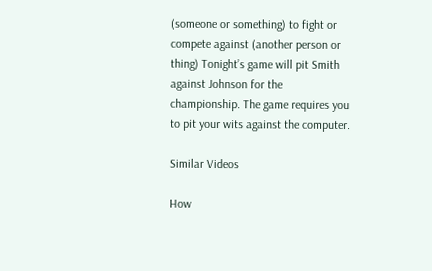(someone or something) to fight or compete against (another person or thing) Tonight’s game will pit Smith against Johnson for the championship. The game requires you to pit your wits against the computer.

Similar Videos

How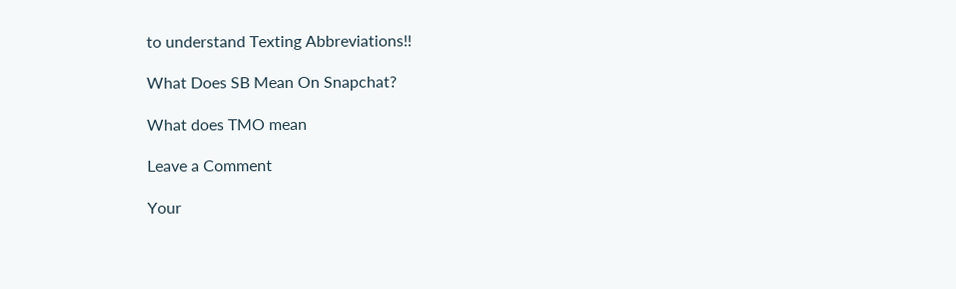to understand Texting Abbreviations!!

What Does SB Mean On Snapchat?

What does TMO mean

Leave a Comment

Your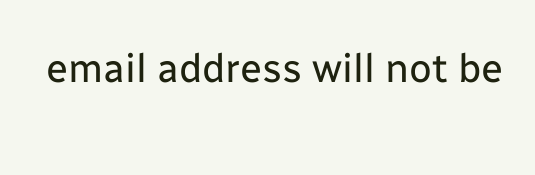email address will not be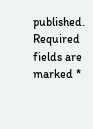published. Required fields are marked *